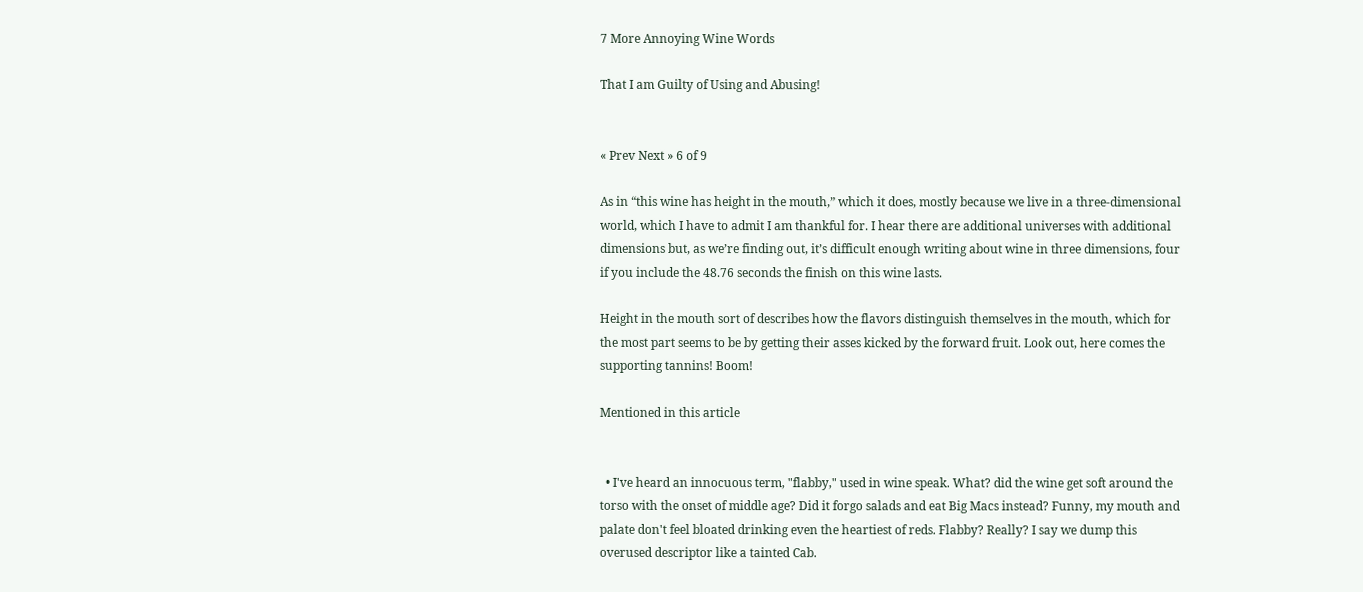7 More Annoying Wine Words

That I am Guilty of Using and Abusing!


« Prev Next » 6 of 9

As in “this wine has height in the mouth,” which it does, mostly because we live in a three-dimensional world, which I have to admit I am thankful for. I hear there are additional universes with additional dimensions but, as we’re finding out, it’s difficult enough writing about wine in three dimensions, four if you include the 48.76 seconds the finish on this wine lasts.

Height in the mouth sort of describes how the flavors distinguish themselves in the mouth, which for the most part seems to be by getting their asses kicked by the forward fruit. Look out, here comes the supporting tannins! Boom!

Mentioned in this article


  • I've heard an innocuous term, "flabby," used in wine speak. What? did the wine get soft around the torso with the onset of middle age? Did it forgo salads and eat Big Macs instead? Funny, my mouth and palate don't feel bloated drinking even the heartiest of reds. Flabby? Really? I say we dump this overused descriptor like a tainted Cab.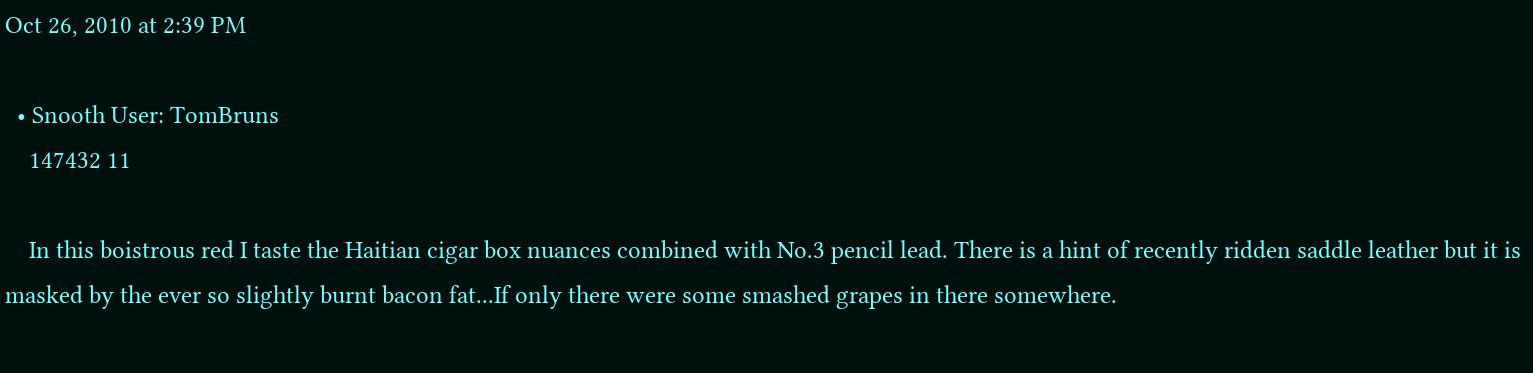Oct 26, 2010 at 2:39 PM

  • Snooth User: TomBruns
    147432 11

    In this boistrous red I taste the Haitian cigar box nuances combined with No.3 pencil lead. There is a hint of recently ridden saddle leather but it is masked by the ever so slightly burnt bacon fat...If only there were some smashed grapes in there somewhere.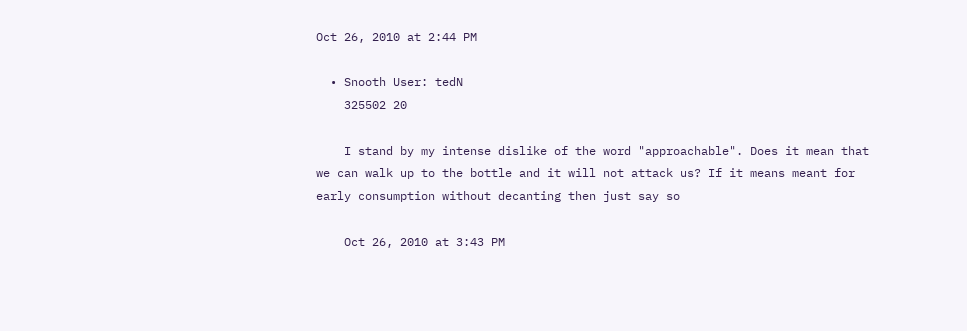Oct 26, 2010 at 2:44 PM

  • Snooth User: tedN
    325502 20

    I stand by my intense dislike of the word "approachable". Does it mean that we can walk up to the bottle and it will not attack us? If it means meant for early consumption without decanting then just say so

    Oct 26, 2010 at 3:43 PM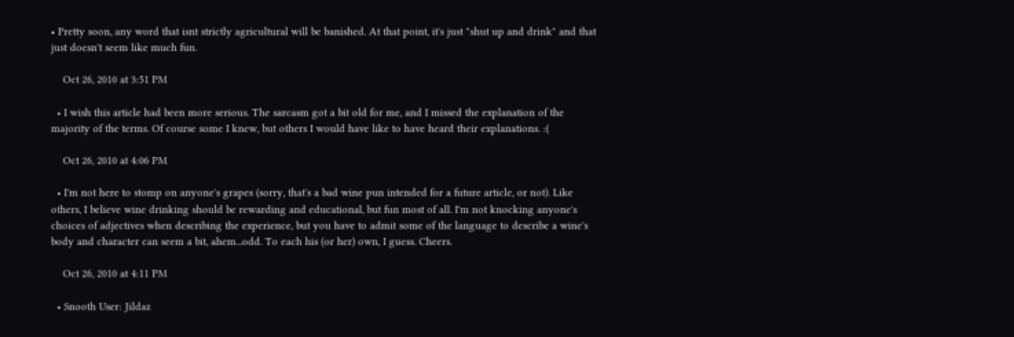• Pretty soon, any word that isnt strictly agricultural will be banished. At that point, it's just "shut up and drink" and that just doesn't seem like much fun.

    Oct 26, 2010 at 3:51 PM

  • I wish this article had been more serious. The sarcasm got a bit old for me, and I missed the explanation of the majority of the terms. Of course some I knew, but others I would have like to have heard their explanations. :(

    Oct 26, 2010 at 4:06 PM

  • I'm not here to stomp on anyone's grapes (sorry, that's a bad wine pun intended for a future article, or not). Like others, I believe wine drinking should be rewarding and educational, but fun most of all. I'm not knocking anyone's choices of adjectives when describing the experience, but you have to admit some of the language to describe a wine's body and character can seem a bit, ahem...odd. To each his (or her) own, I guess. Cheers.

    Oct 26, 2010 at 4:11 PM

  • Snooth User: Jildaz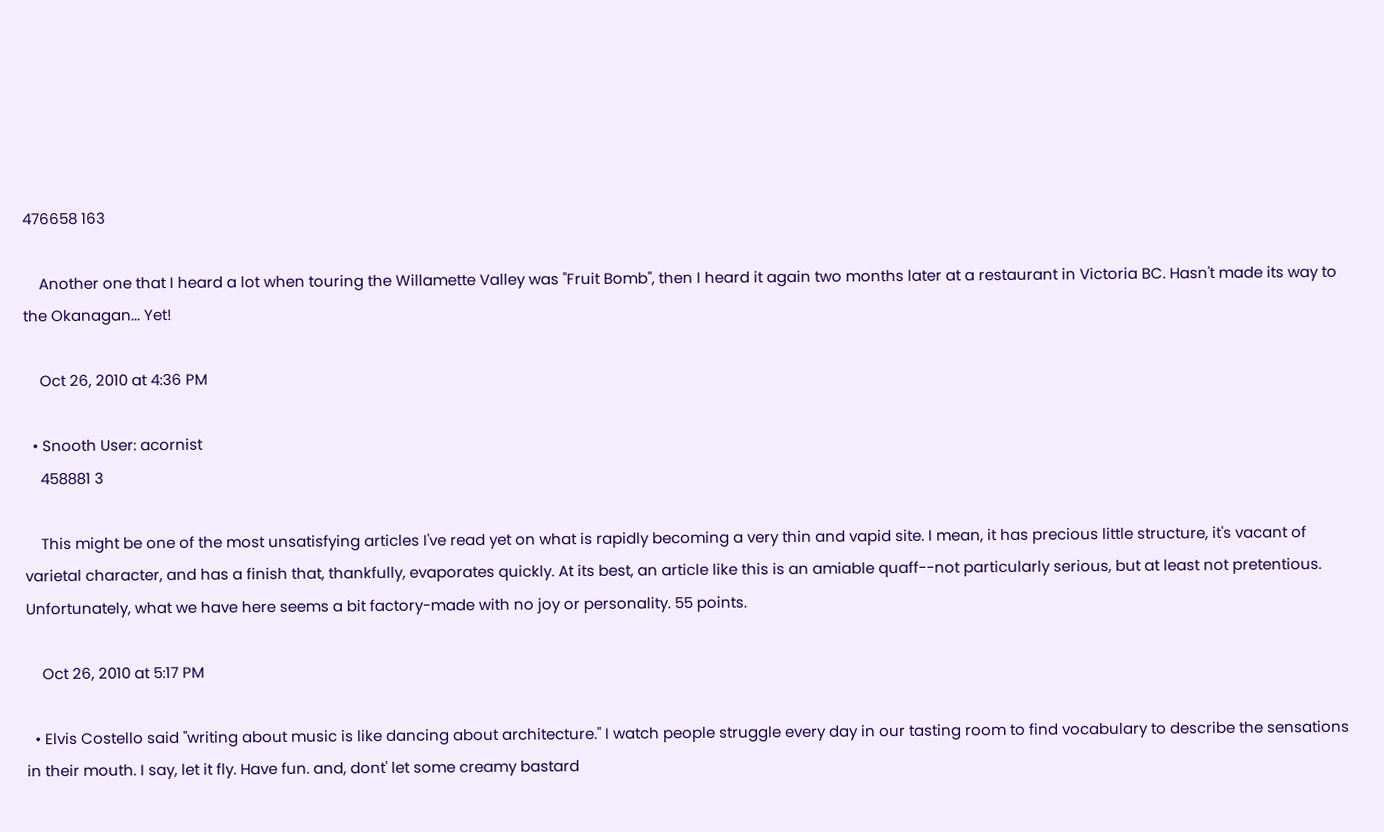476658 163

    Another one that I heard a lot when touring the Willamette Valley was "Fruit Bomb", then I heard it again two months later at a restaurant in Victoria BC. Hasn't made its way to the Okanagan... Yet!

    Oct 26, 2010 at 4:36 PM

  • Snooth User: acornist
    458881 3

    This might be one of the most unsatisfying articles I've read yet on what is rapidly becoming a very thin and vapid site. I mean, it has precious little structure, it's vacant of varietal character, and has a finish that, thankfully, evaporates quickly. At its best, an article like this is an amiable quaff--not particularly serious, but at least not pretentious. Unfortunately, what we have here seems a bit factory-made with no joy or personality. 55 points.

    Oct 26, 2010 at 5:17 PM

  • Elvis Costello said "writing about music is like dancing about architecture." I watch people struggle every day in our tasting room to find vocabulary to describe the sensations in their mouth. I say, let it fly. Have fun. and, dont' let some creamy bastard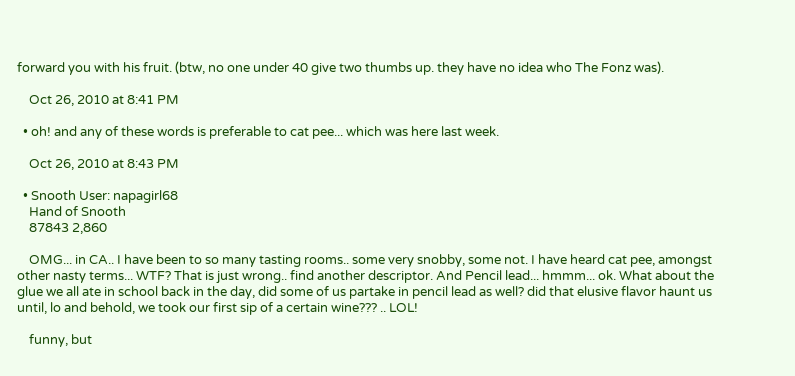forward you with his fruit. (btw, no one under 40 give two thumbs up. they have no idea who The Fonz was).

    Oct 26, 2010 at 8:41 PM

  • oh! and any of these words is preferable to cat pee... which was here last week.

    Oct 26, 2010 at 8:43 PM

  • Snooth User: napagirl68
    Hand of Snooth
    87843 2,860

    OMG... in CA.. I have been to so many tasting rooms.. some very snobby, some not. I have heard cat pee, amongst other nasty terms... WTF? That is just wrong.. find another descriptor. And Pencil lead... hmmm... ok. What about the glue we all ate in school back in the day, did some of us partake in pencil lead as well? did that elusive flavor haunt us until, lo and behold, we took our first sip of a certain wine??? .. LOL!

    funny, but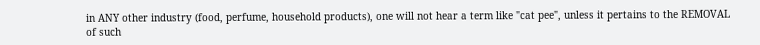in ANY other industry (food, perfume, household products), one will not hear a term like "cat pee", unless it pertains to the REMOVAL of such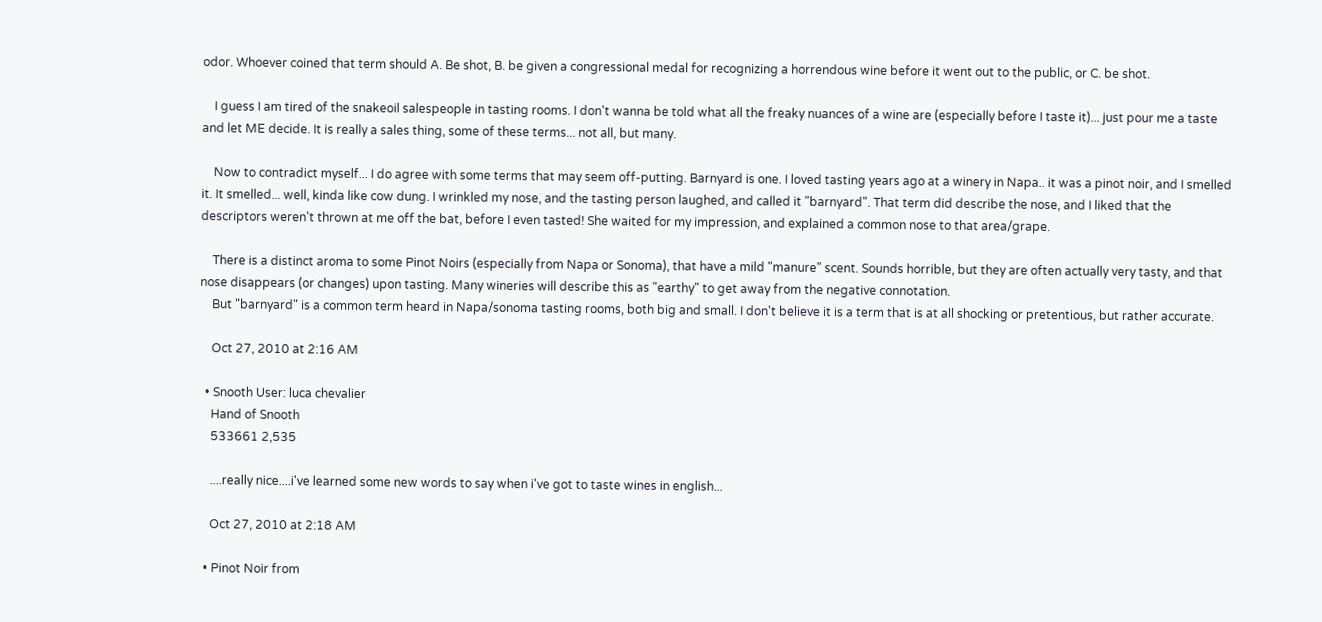odor. Whoever coined that term should A. Be shot, B. be given a congressional medal for recognizing a horrendous wine before it went out to the public, or C. be shot.

    I guess I am tired of the snakeoil salespeople in tasting rooms. I don't wanna be told what all the freaky nuances of a wine are (especially before I taste it)... just pour me a taste and let ME decide. It is really a sales thing, some of these terms... not all, but many.

    Now to contradict myself... I do agree with some terms that may seem off-putting. Barnyard is one. I loved tasting years ago at a winery in Napa.. it was a pinot noir, and I smelled it. It smelled... well, kinda like cow dung. I wrinkled my nose, and the tasting person laughed, and called it "barnyard". That term did describe the nose, and I liked that the descriptors weren't thrown at me off the bat, before I even tasted! She waited for my impression, and explained a common nose to that area/grape.

    There is a distinct aroma to some Pinot Noirs (especially from Napa or Sonoma), that have a mild "manure" scent. Sounds horrible, but they are often actually very tasty, and that nose disappears (or changes) upon tasting. Many wineries will describe this as "earthy" to get away from the negative connotation.
    But "barnyard" is a common term heard in Napa/sonoma tasting rooms, both big and small. I don't believe it is a term that is at all shocking or pretentious, but rather accurate.

    Oct 27, 2010 at 2:16 AM

  • Snooth User: luca chevalier
    Hand of Snooth
    533661 2,535

    ....really nice....i've learned some new words to say when i've got to taste wines in english...

    Oct 27, 2010 at 2:18 AM

  • Pinot Noir from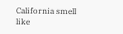California smell like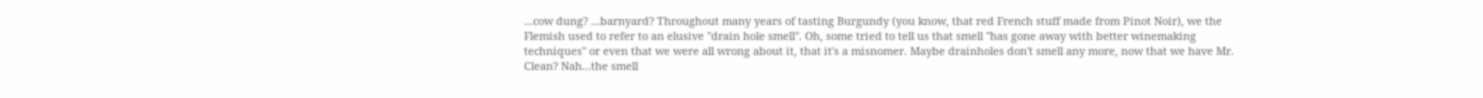...cow dung? ...barnyard? Throughout many years of tasting Burgundy (you know, that red French stuff made from Pinot Noir), we the Flemish used to refer to an elusive "drain hole smell". Oh, some tried to tell us that smell "has gone away with better winemaking techniques" or even that we were all wrong about it, that it's a misnomer. Maybe drainholes don't smell any more, now that we have Mr. Clean? Nah...the smell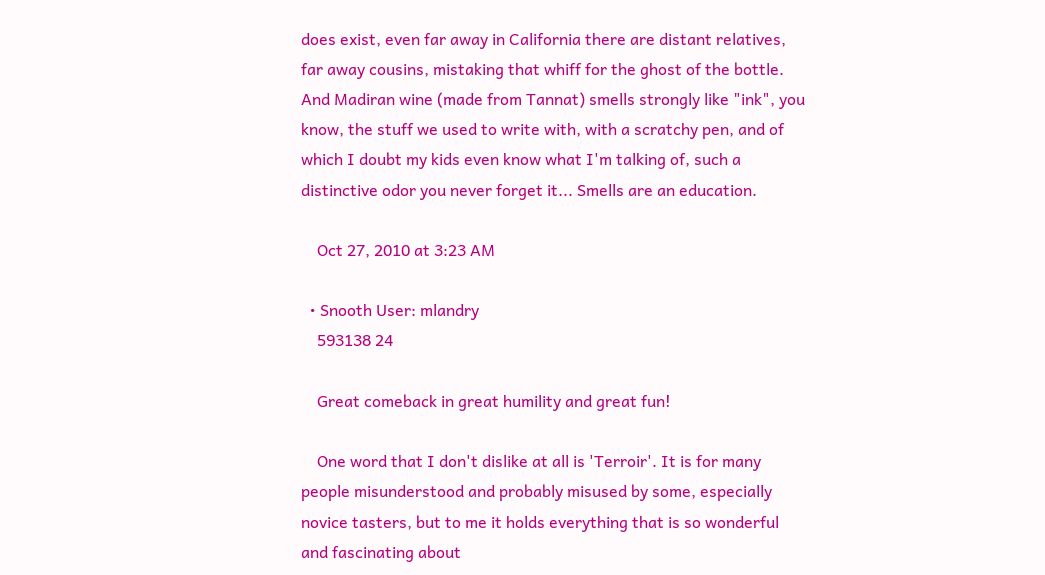does exist, even far away in California there are distant relatives, far away cousins, mistaking that whiff for the ghost of the bottle. And Madiran wine (made from Tannat) smells strongly like "ink", you know, the stuff we used to write with, with a scratchy pen, and of which I doubt my kids even know what I'm talking of, such a distinctive odor you never forget it... Smells are an education.

    Oct 27, 2010 at 3:23 AM

  • Snooth User: mlandry
    593138 24

    Great comeback in great humility and great fun!

    One word that I don't dislike at all is 'Terroir'. It is for many people misunderstood and probably misused by some, especially novice tasters, but to me it holds everything that is so wonderful and fascinating about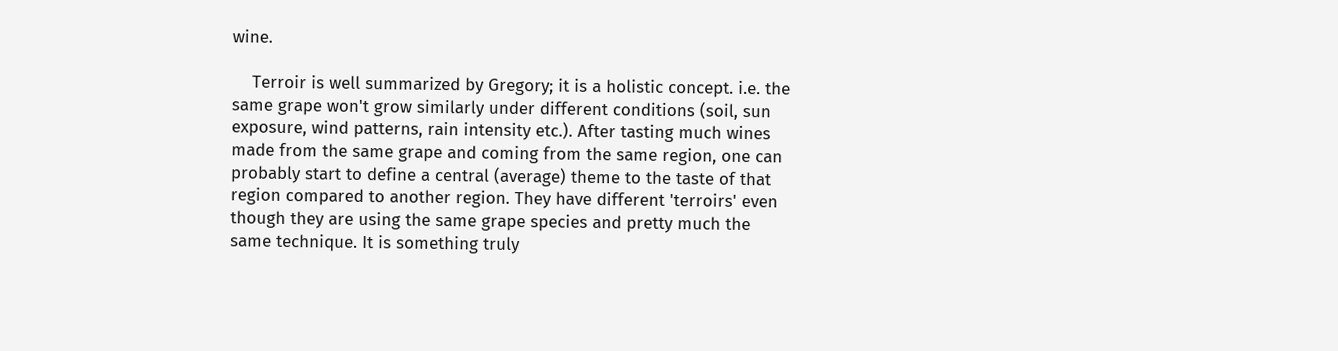wine.

    Terroir is well summarized by Gregory; it is a holistic concept. i.e. the same grape won't grow similarly under different conditions (soil, sun exposure, wind patterns, rain intensity etc.). After tasting much wines made from the same grape and coming from the same region, one can probably start to define a central (average) theme to the taste of that region compared to another region. They have different 'terroirs' even though they are using the same grape species and pretty much the same technique. It is something truly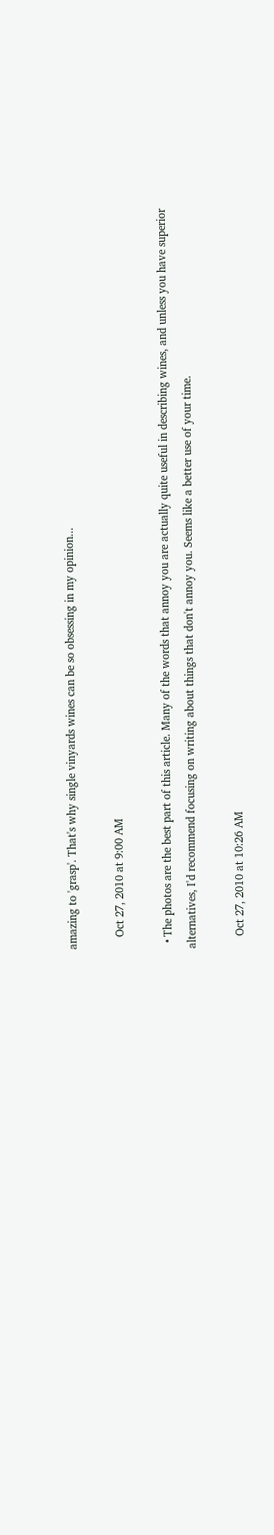amazing to 'grasp'. That's why single vinyards wines can be so obsessing in my opinion...

    Oct 27, 2010 at 9:00 AM

  • The photos are the best part of this article. Many of the words that annoy you are actually quite useful in describing wines, and unless you have superior alternatives, I'd recommend focusing on writing about things that don't annoy you. Seems like a better use of your time.

    Oct 27, 2010 at 10:26 AM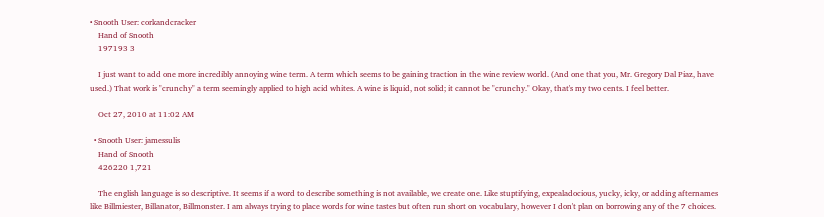• Snooth User: corkandcracker
    Hand of Snooth
    197193 3

    I just want to add one more incredibly annoying wine term. A term which seems to be gaining traction in the wine review world. (And one that you, Mr. Gregory Dal Piaz, have used.) That work is "crunchy" a term seemingly applied to high acid whites. A wine is liquid, not solid; it cannot be "crunchy." Okay, that's my two cents. I feel better.

    Oct 27, 2010 at 11:02 AM

  • Snooth User: jamessulis
    Hand of Snooth
    426220 1,721

    The english language is so descriptive. It seems if a word to describe something is not available, we create one. Like stuptifying, expealadocious, yucky, icky, or adding afternames like Billmiester, Billanator, Billmonster. I am always trying to place words for wine tastes but often run short on vocabulary, however I don't plan on borrowing any of the 7 choices.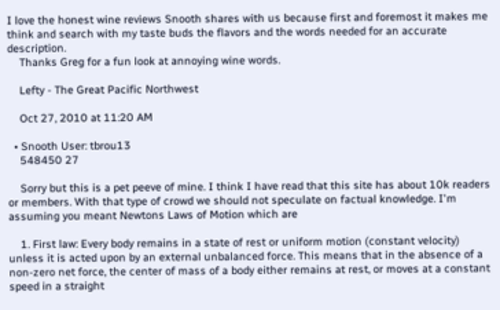I love the honest wine reviews Snooth shares with us because first and foremost it makes me think and search with my taste buds the flavors and the words needed for an accurate description.
    Thanks Greg for a fun look at annoying wine words.

    Lefty - The Great Pacific Northwest

    Oct 27, 2010 at 11:20 AM

  • Snooth User: tbrou13
    548450 27

    Sorry but this is a pet peeve of mine. I think I have read that this site has about 10k readers or members. With that type of crowd we should not speculate on factual knowledge. I'm assuming you meant Newtons Laws of Motion which are

    1. First law: Every body remains in a state of rest or uniform motion (constant velocity) unless it is acted upon by an external unbalanced force. This means that in the absence of a non-zero net force, the center of mass of a body either remains at rest, or moves at a constant speed in a straight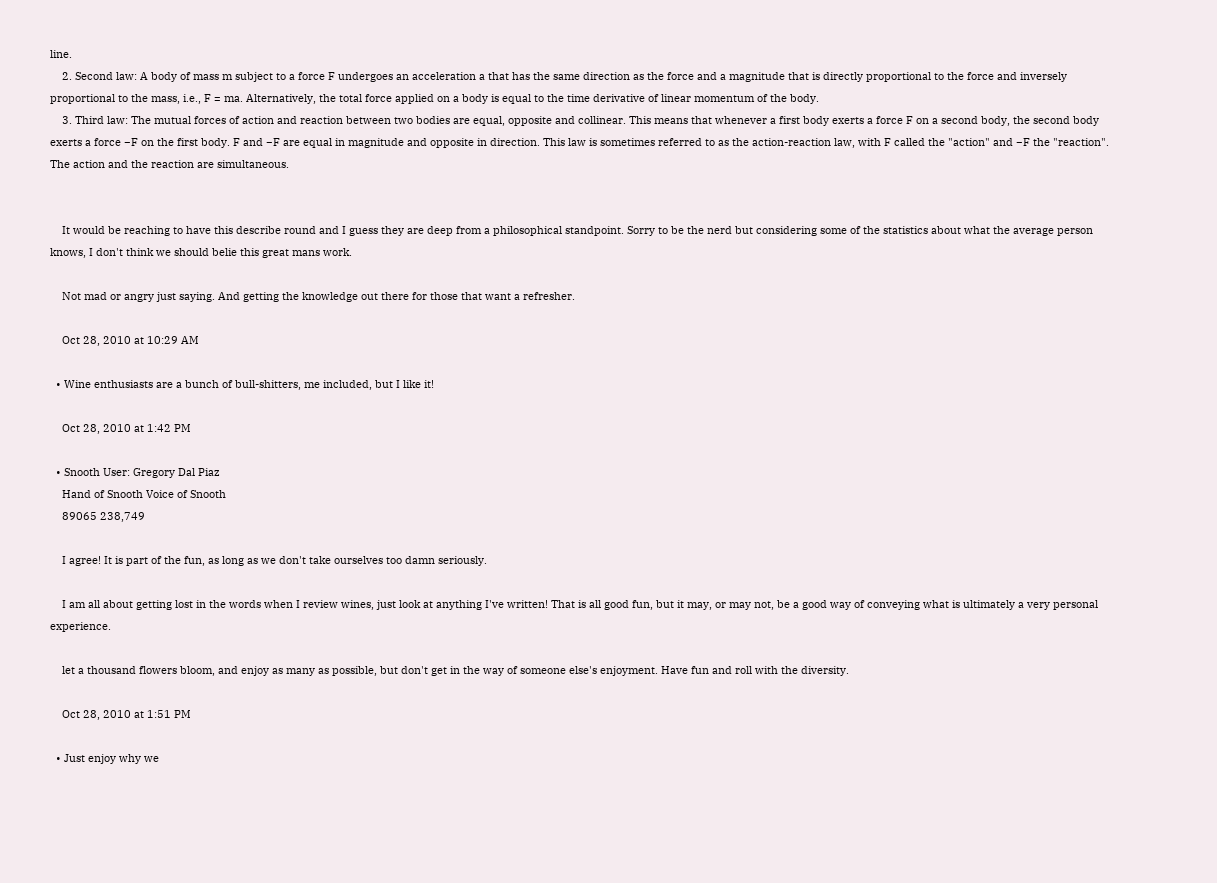line.
    2. Second law: A body of mass m subject to a force F undergoes an acceleration a that has the same direction as the force and a magnitude that is directly proportional to the force and inversely proportional to the mass, i.e., F = ma. Alternatively, the total force applied on a body is equal to the time derivative of linear momentum of the body.
    3. Third law: The mutual forces of action and reaction between two bodies are equal, opposite and collinear. This means that whenever a first body exerts a force F on a second body, the second body exerts a force −F on the first body. F and −F are equal in magnitude and opposite in direction. This law is sometimes referred to as the action-reaction law, with F called the "action" and −F the "reaction". The action and the reaction are simultaneous.


    It would be reaching to have this describe round and I guess they are deep from a philosophical standpoint. Sorry to be the nerd but considering some of the statistics about what the average person knows, I don't think we should belie this great mans work.

    Not mad or angry just saying. And getting the knowledge out there for those that want a refresher.

    Oct 28, 2010 at 10:29 AM

  • Wine enthusiasts are a bunch of bull-shitters, me included, but I like it!

    Oct 28, 2010 at 1:42 PM

  • Snooth User: Gregory Dal Piaz
    Hand of Snooth Voice of Snooth
    89065 238,749

    I agree! It is part of the fun, as long as we don't take ourselves too damn seriously.

    I am all about getting lost in the words when I review wines, just look at anything I've written! That is all good fun, but it may, or may not, be a good way of conveying what is ultimately a very personal experience.

    let a thousand flowers bloom, and enjoy as many as possible, but don't get in the way of someone else's enjoyment. Have fun and roll with the diversity.

    Oct 28, 2010 at 1:51 PM

  • Just enjoy why we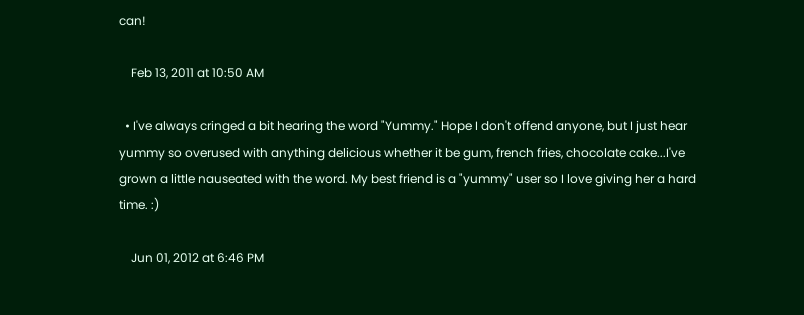can!

    Feb 13, 2011 at 10:50 AM

  • I've always cringed a bit hearing the word "Yummy." Hope I don't offend anyone, but I just hear yummy so overused with anything delicious whether it be gum, french fries, chocolate cake...I've grown a little nauseated with the word. My best friend is a "yummy" user so I love giving her a hard time. :)

    Jun 01, 2012 at 6:46 PM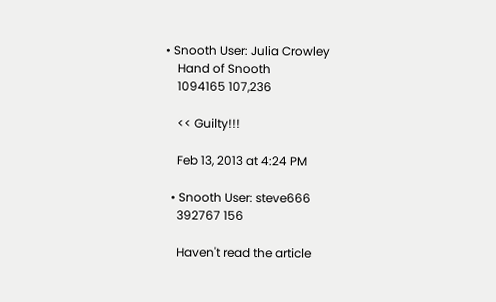• Snooth User: Julia Crowley
    Hand of Snooth
    1094165 107,236

    << Guilty!!!

    Feb 13, 2013 at 4:24 PM

  • Snooth User: steve666
    392767 156

    Haven't read the article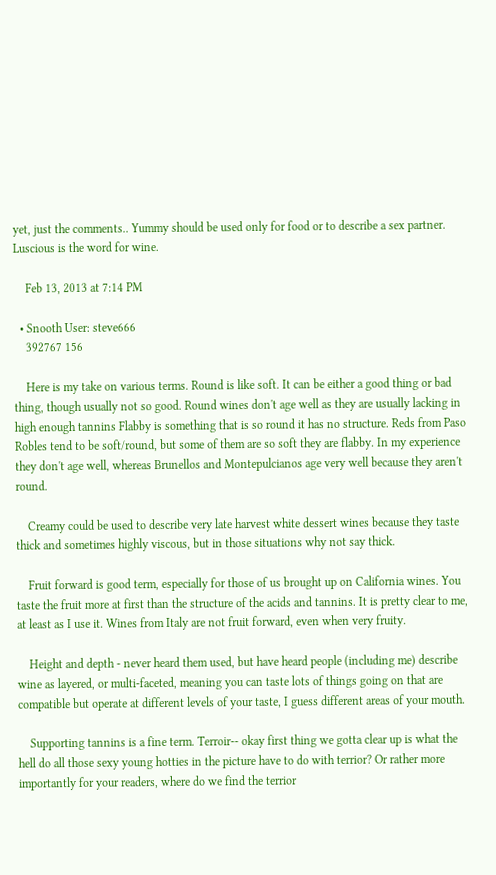yet, just the comments.. Yummy should be used only for food or to describe a sex partner. Luscious is the word for wine.

    Feb 13, 2013 at 7:14 PM

  • Snooth User: steve666
    392767 156

    Here is my take on various terms. Round is like soft. It can be either a good thing or bad thing, though usually not so good. Round wines don't age well as they are usually lacking in high enough tannins Flabby is something that is so round it has no structure. Reds from Paso Robles tend to be soft/round, but some of them are so soft they are flabby. In my experience they don't age well, whereas Brunellos and Montepulcianos age very well because they aren't round.

    Creamy could be used to describe very late harvest white dessert wines because they taste thick and sometimes highly viscous, but in those situations why not say thick.

    Fruit forward is good term, especially for those of us brought up on California wines. You taste the fruit more at first than the structure of the acids and tannins. It is pretty clear to me, at least as I use it. Wines from Italy are not fruit forward, even when very fruity.

    Height and depth - never heard them used, but have heard people (including me) describe wine as layered, or multi-faceted, meaning you can taste lots of things going on that are compatible but operate at different levels of your taste, I guess different areas of your mouth.

    Supporting tannins is a fine term. Terroir-- okay first thing we gotta clear up is what the hell do all those sexy young hotties in the picture have to do with terrior? Or rather more importantly for your readers, where do we find the terrior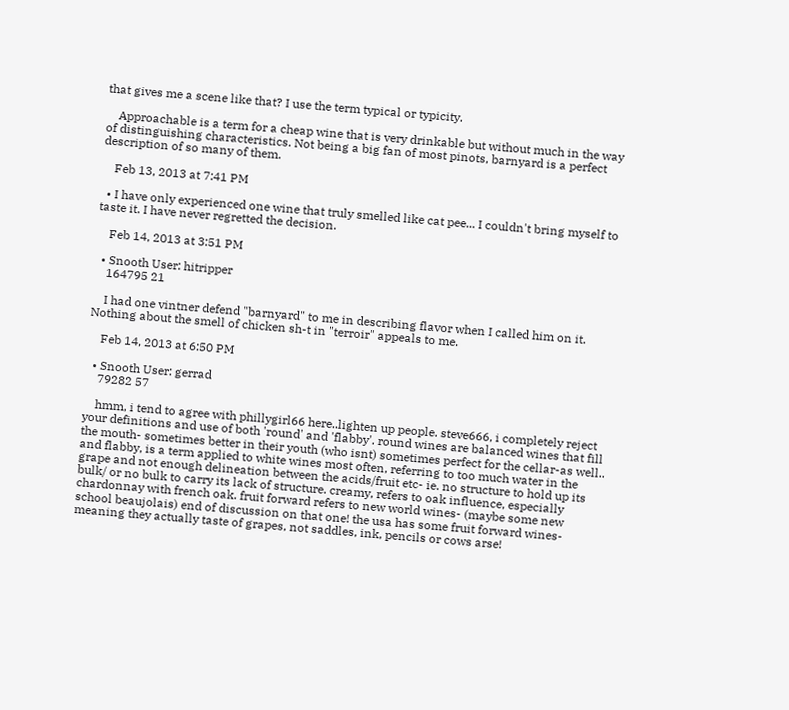that gives me a scene like that? I use the term typical or typicity.

    Approachable is a term for a cheap wine that is very drinkable but without much in the way of distinguishing characteristics. Not being a big fan of most pinots, barnyard is a perfect description of so many of them.

    Feb 13, 2013 at 7:41 PM

  • I have only experienced one wine that truly smelled like cat pee... I couldn't bring myself to taste it. I have never regretted the decision.

    Feb 14, 2013 at 3:51 PM

  • Snooth User: hitripper
    164795 21

    I had one vintner defend "barnyard" to me in describing flavor when I called him on it. Nothing about the smell of chicken sh-t in "terroir" appeals to me.

    Feb 14, 2013 at 6:50 PM

  • Snooth User: gerrad
    79282 57

    hmm, i tend to agree with phillygirl66 here..lighten up people. steve666, i completely reject your definitions and use of both 'round' and 'flabby'. round wines are balanced wines that fill the mouth- sometimes better in their youth (who isnt) sometimes perfect for the cellar-as well.. and flabby, is a term applied to white wines most often, referring to too much water in the grape and not enough delineation between the acids/fruit etc- ie. no structure to hold up its bulk/ or no bulk to carry its lack of structure. creamy, refers to oak influence, especially chardonnay with french oak. fruit forward refers to new world wines- (maybe some new school beaujolais) end of discussion on that one! the usa has some fruit forward wines- meaning they actually taste of grapes, not saddles, ink, pencils or cows arse!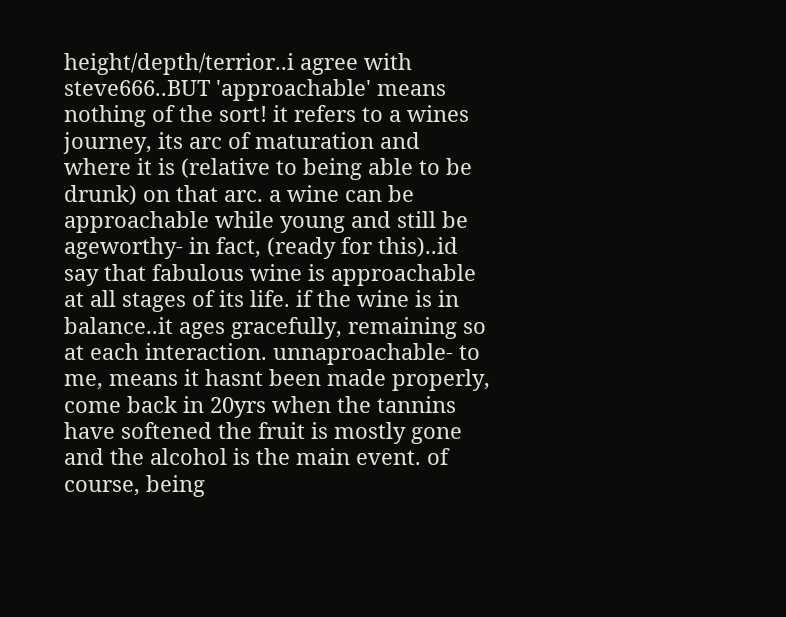height/depth/terrior..i agree with steve666..BUT 'approachable' means nothing of the sort! it refers to a wines journey, its arc of maturation and where it is (relative to being able to be drunk) on that arc. a wine can be approachable while young and still be ageworthy- in fact, (ready for this)..id say that fabulous wine is approachable at all stages of its life. if the wine is in balance..it ages gracefully, remaining so at each interaction. unnaproachable- to me, means it hasnt been made properly, come back in 20yrs when the tannins have softened the fruit is mostly gone and the alcohol is the main event. of course, being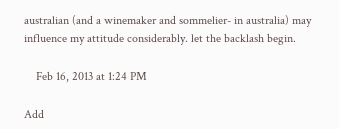australian (and a winemaker and sommelier- in australia) may influence my attitude considerably. let the backlash begin.

    Feb 16, 2013 at 1:24 PM

Add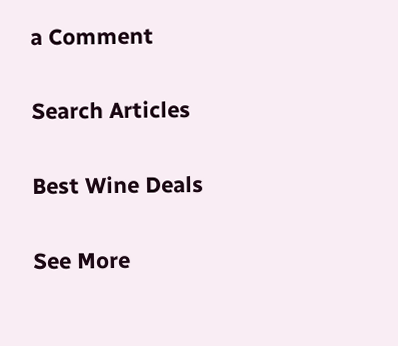a Comment

Search Articles

Best Wine Deals

See More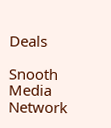Deals

Snooth Media Network